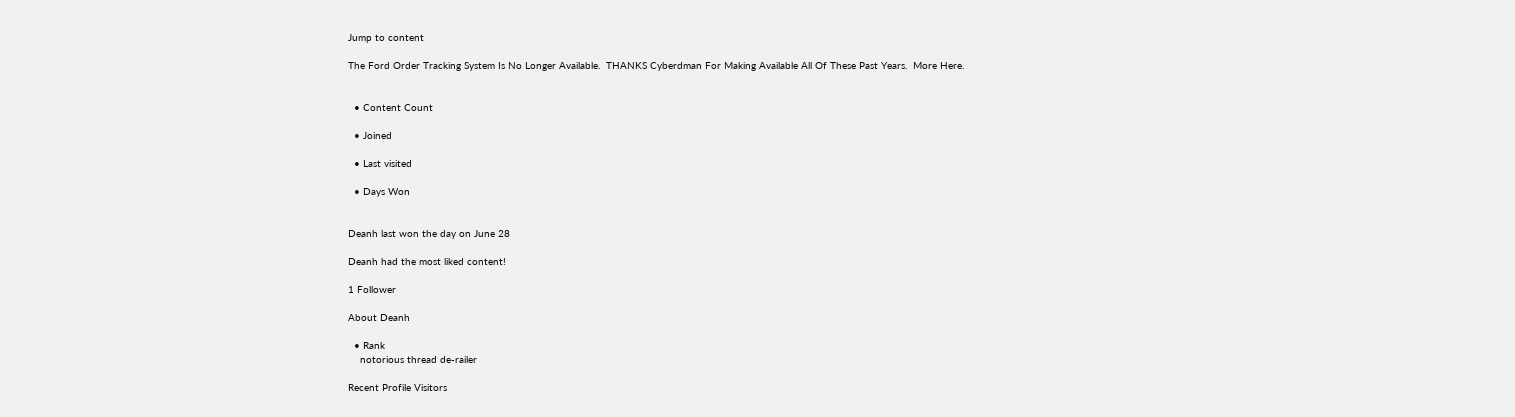Jump to content

The Ford Order Tracking System Is No Longer Available.  THANKS Cyberdman For Making Available All Of These Past Years.  More Here.


  • Content Count

  • Joined

  • Last visited

  • Days Won


Deanh last won the day on June 28

Deanh had the most liked content!

1 Follower

About Deanh

  • Rank
    notorious thread de-railer

Recent Profile Visitors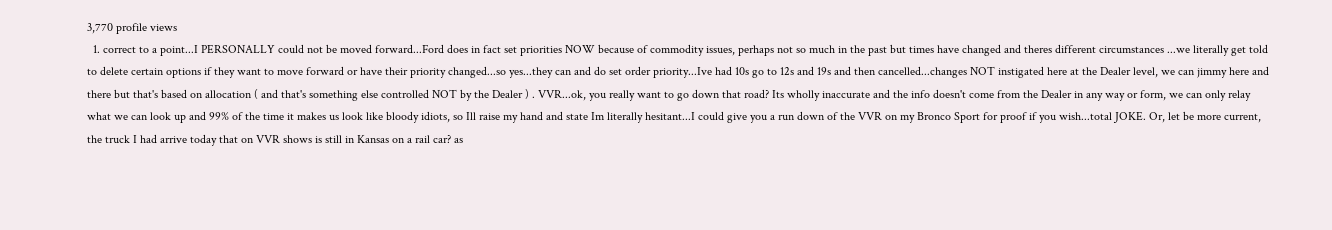3,770 profile views
  1. correct to a point...I PERSONALLY could not be moved forward...Ford does in fact set priorities NOW because of commodity issues, perhaps not so much in the past but times have changed and theres different circumstances ...we literally get told to delete certain options if they want to move forward or have their priority changed...so yes...they can and do set order priority...Ive had 10s go to 12s and 19s and then cancelled...changes NOT instigated here at the Dealer level, we can jimmy here and there but that's based on allocation ( and that's something else controlled NOT by the Dealer ) . VVR...ok, you really want to go down that road? Its wholly inaccurate and the info doesn't come from the Dealer in any way or form, we can only relay what we can look up and 99% of the time it makes us look like bloody idiots, so Ill raise my hand and state Im literally hesitant...I could give you a run down of the VVR on my Bronco Sport for proof if you wish...total JOKE. Or, let be more current, the truck I had arrive today that on VVR shows is still in Kansas on a rail car? as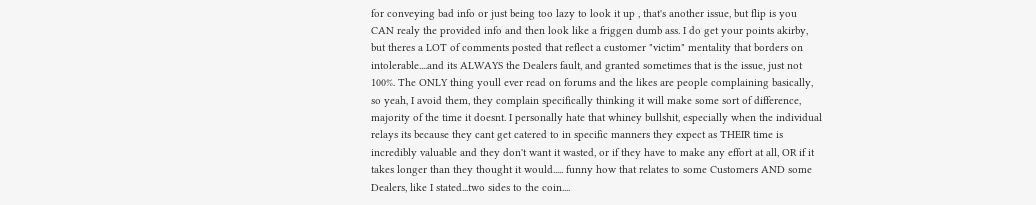for conveying bad info or just being too lazy to look it up , that's another issue, but flip is you CAN realy the provided info and then look like a friggen dumb ass. I do get your points akirby, but theres a LOT of comments posted that reflect a customer "victim" mentality that borders on intolerable....and its ALWAYS the Dealers fault, and granted sometimes that is the issue, just not 100%. The ONLY thing youll ever read on forums and the likes are people complaining basically, so yeah, I avoid them, they complain specifically thinking it will make some sort of difference, majority of the time it doesnt. I personally hate that whiney bullshit, especially when the individual relays its because they cant get catered to in specific manners they expect as THEIR time is incredibly valuable and they don't want it wasted, or if they have to make any effort at all, OR if it takes longer than they thought it would..... funny how that relates to some Customers AND some Dealers, like I stated...two sides to the coin....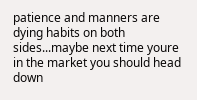patience and manners are dying habits on both sides...maybe next time youre in the market you should head down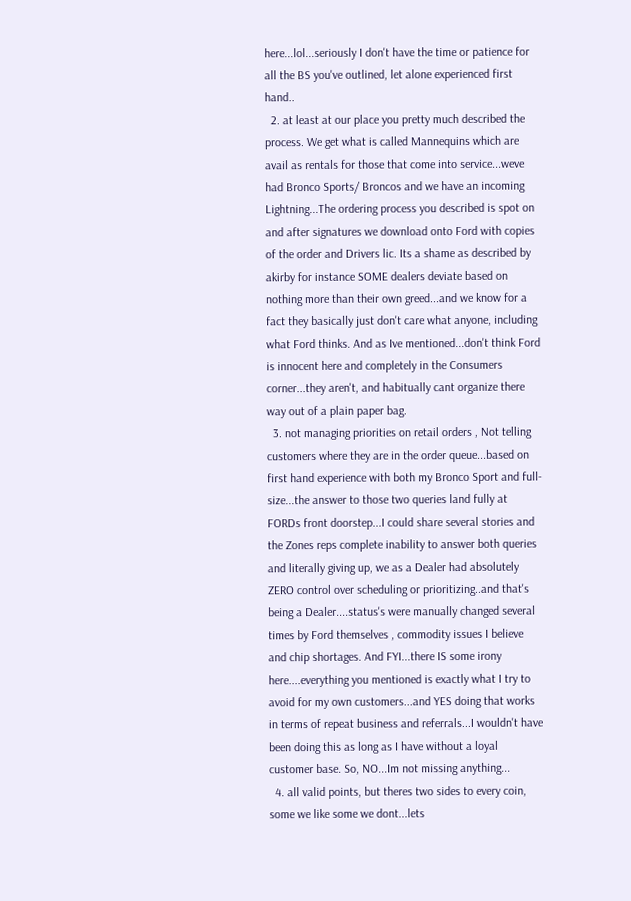here...lol...seriously I don't have the time or patience for all the BS you've outlined, let alone experienced first hand..
  2. at least at our place you pretty much described the process. We get what is called Mannequins which are avail as rentals for those that come into service...weve had Bronco Sports/ Broncos and we have an incoming Lightning...The ordering process you described is spot on and after signatures we download onto Ford with copies of the order and Drivers lic. Its a shame as described by akirby for instance SOME dealers deviate based on nothing more than their own greed...and we know for a fact they basically just don't care what anyone, including what Ford thinks. And as Ive mentioned...don't think Ford is innocent here and completely in the Consumers corner...they aren't, and habitually cant organize there way out of a plain paper bag.
  3. not managing priorities on retail orders , Not telling customers where they are in the order queue...based on first hand experience with both my Bronco Sport and full-size...the answer to those two queries land fully at FORDs front doorstep...I could share several stories and the Zones reps complete inability to answer both queries and literally giving up, we as a Dealer had absolutely ZERO control over scheduling or prioritizing..and that's being a Dealer....status's were manually changed several times by Ford themselves , commodity issues I believe and chip shortages. And FYI...there IS some irony here....everything you mentioned is exactly what I try to avoid for my own customers...and YES doing that works in terms of repeat business and referrals...I wouldn't have been doing this as long as I have without a loyal customer base. So, NO...Im not missing anything...
  4. all valid points, but theres two sides to every coin, some we like some we dont...lets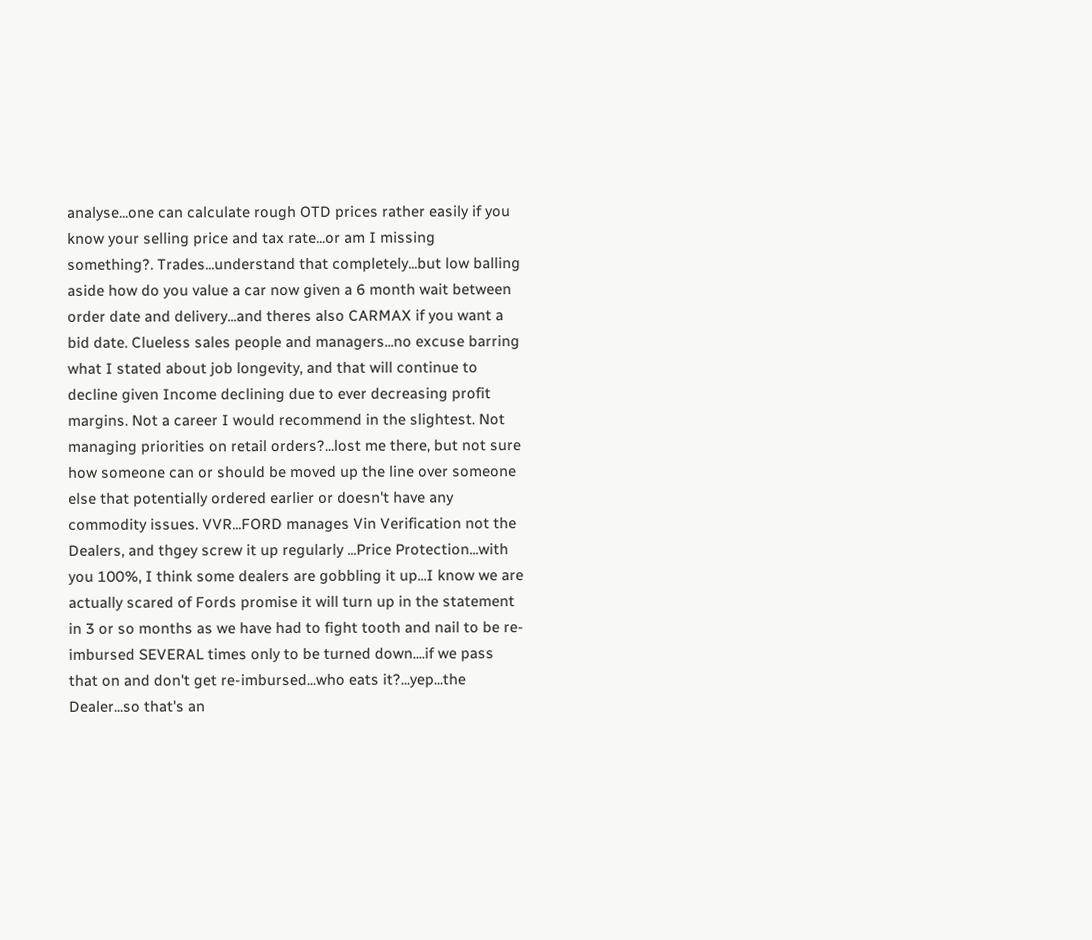analyse...one can calculate rough OTD prices rather easily if you know your selling price and tax rate...or am I missing something?. Trades...understand that completely...but low balling aside how do you value a car now given a 6 month wait between order date and delivery...and theres also CARMAX if you want a bid date. Clueless sales people and managers...no excuse barring what I stated about job longevity, and that will continue to decline given Income declining due to ever decreasing profit margins. Not a career I would recommend in the slightest. Not managing priorities on retail orders?...lost me there, but not sure how someone can or should be moved up the line over someone else that potentially ordered earlier or doesn't have any commodity issues. VVR...FORD manages Vin Verification not the Dealers, and thgey screw it up regularly ...Price Protection...with you 100%, I think some dealers are gobbling it up...I know we are actually scared of Fords promise it will turn up in the statement in 3 or so months as we have had to fight tooth and nail to be re-imbursed SEVERAL times only to be turned down....if we pass that on and don't get re-imbursed...who eats it?...yep...the Dealer...so that's an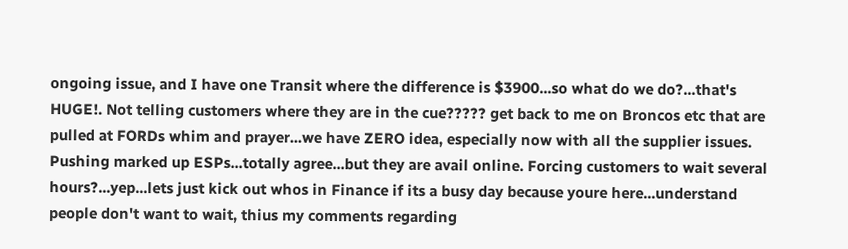ongoing issue, and I have one Transit where the difference is $3900...so what do we do?...that's HUGE!. Not telling customers where they are in the cue????? get back to me on Broncos etc that are pulled at FORDs whim and prayer...we have ZERO idea, especially now with all the supplier issues. Pushing marked up ESPs...totally agree...but they are avail online. Forcing customers to wait several hours?...yep...lets just kick out whos in Finance if its a busy day because youre here...understand people don't want to wait, thius my comments regarding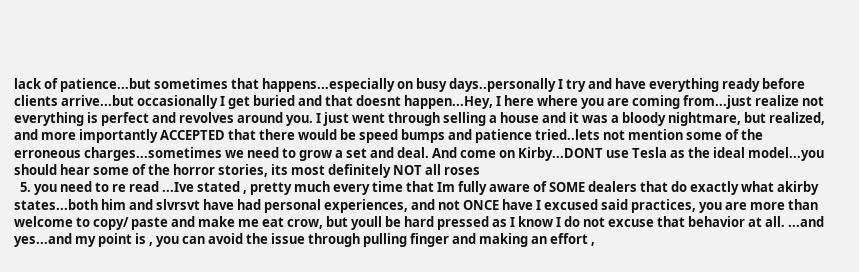lack of patience...but sometimes that happens...especially on busy days..personally I try and have everything ready before clients arrive...but occasionally I get buried and that doesnt happen...Hey, I here where you are coming from...just realize not everything is perfect and revolves around you. I just went through selling a house and it was a bloody nightmare, but realized, and more importantly ACCEPTED that there would be speed bumps and patience tried..lets not mention some of the erroneous charges...sometimes we need to grow a set and deal. And come on Kirby...DONT use Tesla as the ideal model...you should hear some of the horror stories, its most definitely NOT all roses
  5. you need to re read ...Ive stated , pretty much every time that Im fully aware of SOME dealers that do exactly what akirby states...both him and slvrsvt have had personal experiences, and not ONCE have I excused said practices, you are more than welcome to copy/ paste and make me eat crow, but youll be hard pressed as I know I do not excuse that behavior at all. ...and yes...and my point is , you can avoid the issue through pulling finger and making an effort ,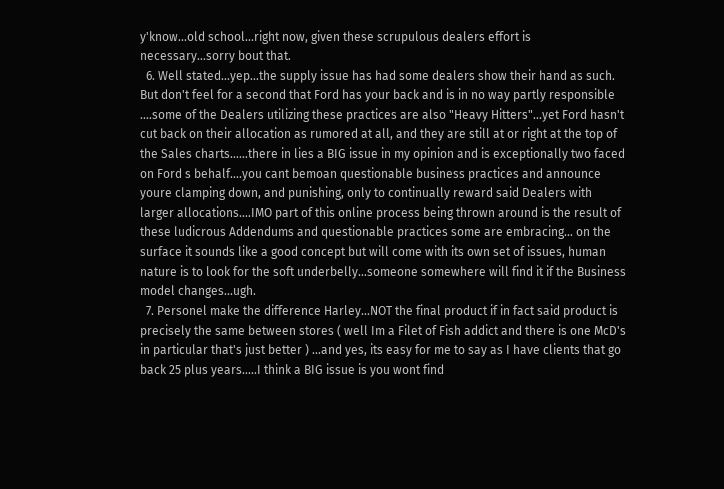y'know...old school...right now, given these scrupulous dealers effort is necessary...sorry bout that.
  6. Well stated...yep...the supply issue has had some dealers show their hand as such. But don't feel for a second that Ford has your back and is in no way partly responsible ....some of the Dealers utilizing these practices are also "Heavy Hitters"...yet Ford hasn't cut back on their allocation as rumored at all, and they are still at or right at the top of the Sales charts......there in lies a BIG issue in my opinion and is exceptionally two faced on Ford s behalf....you cant bemoan questionable business practices and announce youre clamping down, and punishing, only to continually reward said Dealers with larger allocations....IMO part of this online process being thrown around is the result of these ludicrous Addendums and questionable practices some are embracing... on the surface it sounds like a good concept but will come with its own set of issues, human nature is to look for the soft underbelly...someone somewhere will find it if the Business model changes...ugh.
  7. Personel make the difference Harley...NOT the final product if in fact said product is precisely the same between stores ( well Im a Filet of Fish addict and there is one McD's in particular that's just better ) ...and yes, its easy for me to say as I have clients that go back 25 plus years.....I think a BIG issue is you wont find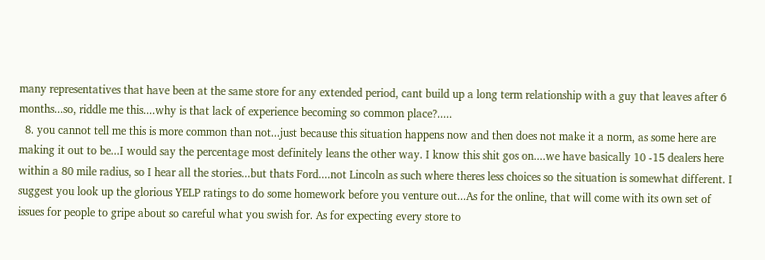many representatives that have been at the same store for any extended period, cant build up a long term relationship with a guy that leaves after 6 months...so, riddle me this....why is that lack of experience becoming so common place?.....
  8. you cannot tell me this is more common than not...just because this situation happens now and then does not make it a norm, as some here are making it out to be...I would say the percentage most definitely leans the other way. I know this shit gos on....we have basically 10 -15 dealers here within a 80 mile radius, so I hear all the stories...but thats Ford....not Lincoln as such where theres less choices so the situation is somewhat different. I suggest you look up the glorious YELP ratings to do some homework before you venture out...As for the online, that will come with its own set of issues for people to gripe about so careful what you swish for. As for expecting every store to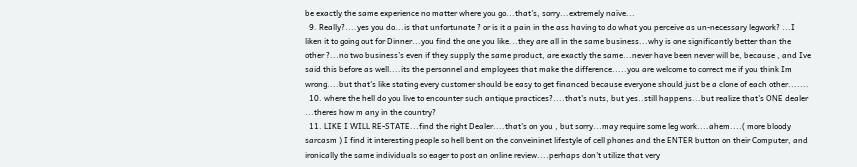be exactly the same experience no matter where you go...that's, sorry...extremely naïve...
  9. Really?....yes you do...is that unfortunate ? or is it a pain in the ass having to do what you perceive as un-necessary legwork? ...I liken it to going out for Dinner...you find the one you like...they are all in the same business...why is one significantly better than the other ?...no two business's even if they supply the same product, are exactly the same...never have been never will be, because , and Ive said this before as well....its the personnel and employees that make the difference.....you are welcome to correct me if you think Im wrong....but that's like stating every customer should be easy to get financed because everyone should just be a clone of each other.......
  10. where the hell do you live to encounter such antique practices?....that's nuts, but yes..still happens...but realize that's ONE dealer ...theres how m any in the country?
  11. LIKE I WILL RE-STATE...find the right Dealer....that's on you , but sorry...may require some leg work....ahem....( more bloody sarcasm ) I find it interesting people so hell bent on the conveininet lifestyle of cell phones and the ENTER button on their Computer, and ironically the same individuals so eager to post an online review....perhaps don't utilize that very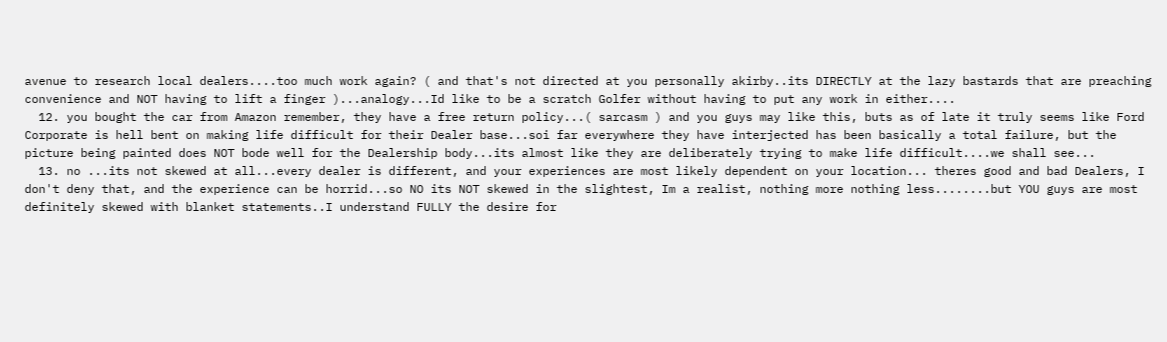avenue to research local dealers....too much work again? ( and that's not directed at you personally akirby..its DIRECTLY at the lazy bastards that are preaching convenience and NOT having to lift a finger )...analogy...Id like to be a scratch Golfer without having to put any work in either....
  12. you bought the car from Amazon remember, they have a free return policy...( sarcasm ) and you guys may like this, buts as of late it truly seems like Ford Corporate is hell bent on making life difficult for their Dealer base...soi far everywhere they have interjected has been basically a total failure, but the picture being painted does NOT bode well for the Dealership body...its almost like they are deliberately trying to make life difficult....we shall see...
  13. no ...its not skewed at all...every dealer is different, and your experiences are most likely dependent on your location... theres good and bad Dealers, I don't deny that, and the experience can be horrid...so NO its NOT skewed in the slightest, Im a realist, nothing more nothing less........but YOU guys are most definitely skewed with blanket statements..I understand FULLY the desire for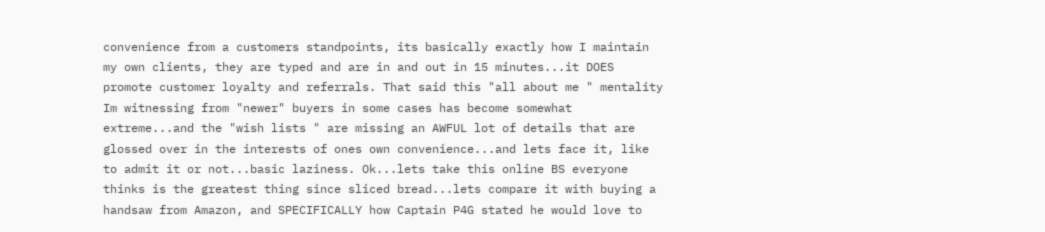convenience from a customers standpoints, its basically exactly how I maintain my own clients, they are typed and are in and out in 15 minutes...it DOES promote customer loyalty and referrals. That said this "all about me " mentality Im witnessing from "newer" buyers in some cases has become somewhat extreme...and the "wish lists " are missing an AWFUL lot of details that are glossed over in the interests of ones own convenience...and lets face it, like to admit it or not...basic laziness. Ok...lets take this online BS everyone thinks is the greatest thing since sliced bread...lets compare it with buying a handsaw from Amazon, and SPECIFICALLY how Captain P4G stated he would love to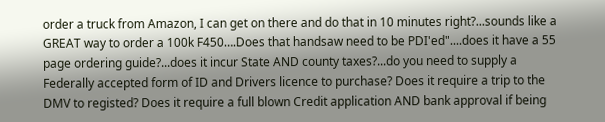order a truck from Amazon, I can get on there and do that in 10 minutes right?...sounds like a GREAT way to order a 100k F450….Does that handsaw need to be PDI'ed"....does it have a 55 page ordering guide?...does it incur State AND county taxes?...do you need to supply a Federally accepted form of ID and Drivers licence to purchase? Does it require a trip to the DMV to registed? Does it require a full blown Credit application AND bank approval if being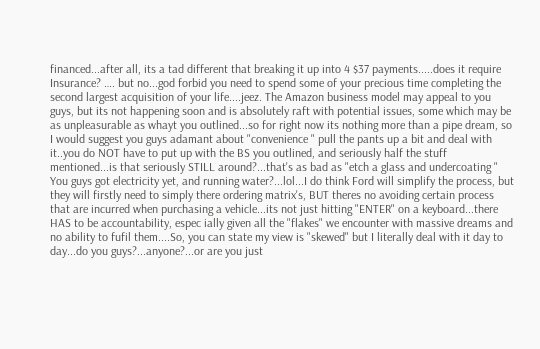financed...after all, its a tad different that breaking it up into 4 $37 payments.....does it require Insurance? …. but no...god forbid you need to spend some of your precious time completing the second largest acquisition of your life....jeez. The Amazon business model may appeal to you guys, but its not happening soon and is absolutely raft with potential issues, some which may be as unpleasurable as whayt you outlined...so for right now its nothing more than a pipe dream, so I would suggest you guys adamant about "convenience " pull the pants up a bit and deal with it..you do NOT have to put up with the BS you outlined, and seriously half the stuff mentioned...is that seriously STILL around?...that's as bad as "etch a glass and undercoating " You guys got electricity yet, and running water?...lol...I do think Ford will simplify the process, but they will firstly need to simply there ordering matrix's, BUT theres no avoiding certain process that are incurred when purchasing a vehicle...its not just hitting "ENTER" on a keyboard...there HAS to be accountability, espec ially given all the "flakes" we encounter with massive dreams and no ability to fufil them....So, you can state my view is "skewed" but I literally deal with it day to day...do you guys?...anyone?...or are you just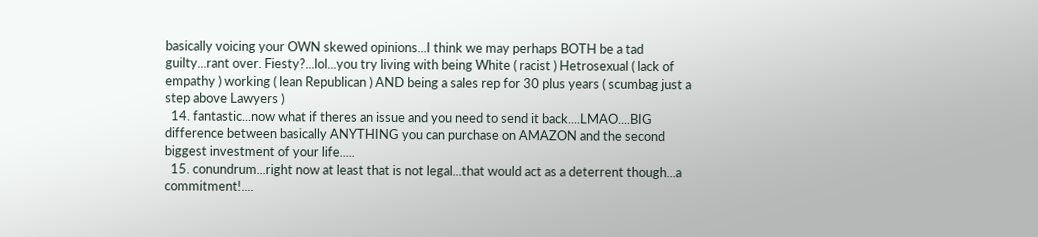basically voicing your OWN skewed opinions...I think we may perhaps BOTH be a tad guilty...rant over. Fiesty?...lol...you try living with being White ( racist ) Hetrosexual ( lack of empathy ) working ( lean Republican ) AND being a sales rep for 30 plus years ( scumbag just a step above Lawyers )
  14. fantastic...now what if theres an issue and you need to send it back....LMAO....BIG difference between basically ANYTHING you can purchase on AMAZON and the second biggest investment of your life.....
  15. conundrum...right now at least that is not legal...that would act as a deterrent though...a commitment!....